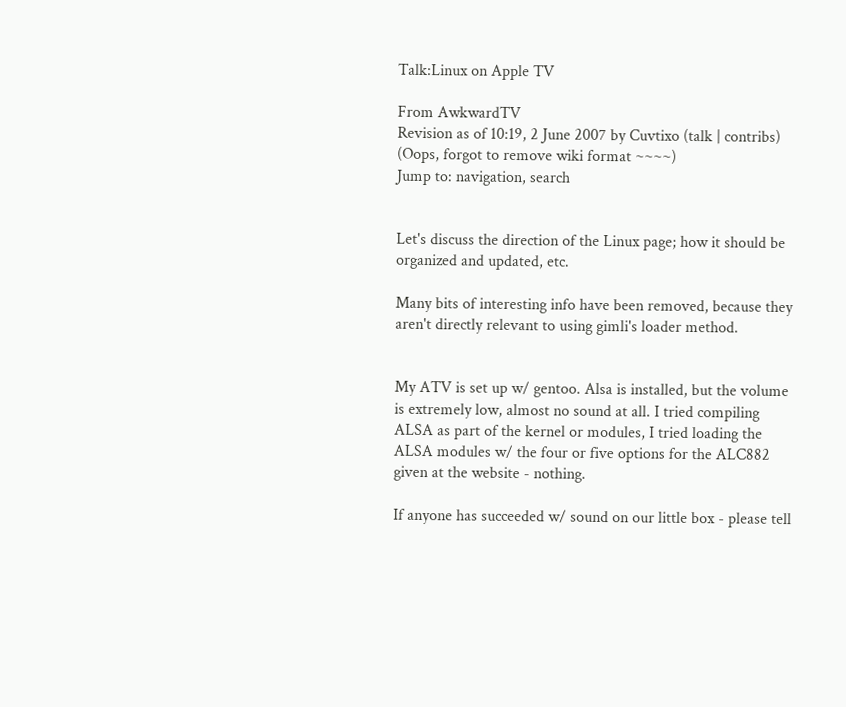Talk:Linux on Apple TV

From AwkwardTV
Revision as of 10:19, 2 June 2007 by Cuvtixo (talk | contribs) (Oops, forgot to remove wiki format ~~~~)
Jump to: navigation, search


Let's discuss the direction of the Linux page; how it should be organized and updated, etc.

Many bits of interesting info have been removed, because they aren't directly relevant to using gimli's loader method.


My ATV is set up w/ gentoo. Alsa is installed, but the volume is extremely low, almost no sound at all. I tried compiling ALSA as part of the kernel or modules, I tried loading the ALSA modules w/ the four or five options for the ALC882 given at the website - nothing.

If anyone has succeeded w/ sound on our little box - please tell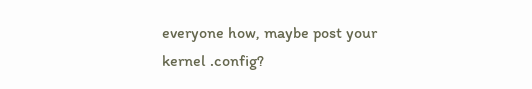everyone how, maybe post your kernel .config?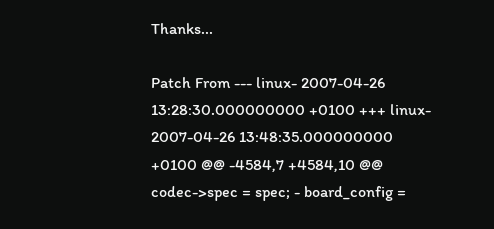Thanks...

Patch From --- linux- 2007-04-26 13:28:30.000000000 +0100 +++ linux- 2007-04-26 13:48:35.000000000 +0100 @@ -4584,7 +4584,10 @@ codec->spec = spec; - board_config =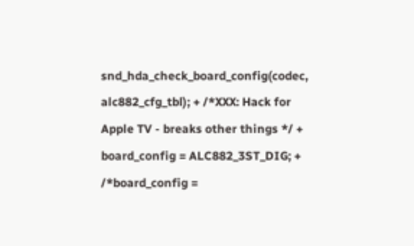snd_hda_check_board_config(codec, alc882_cfg_tbl); + /*XXX: Hack for Apple TV - breaks other things */ + board_config = ALC882_3ST_DIG; + /*board_config =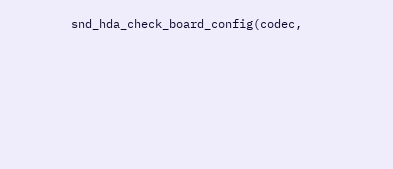snd_hda_check_board_config(codec,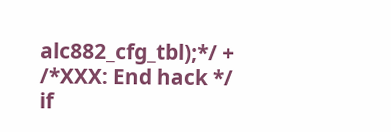alc882_cfg_tbl);*/ + /*XXX: End hack */ if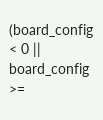(board_config < 0 || board_config >=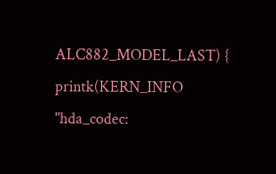ALC882_MODEL_LAST) { printk(KERN_INFO "hda_codec: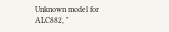Unknown model for ALC882, "